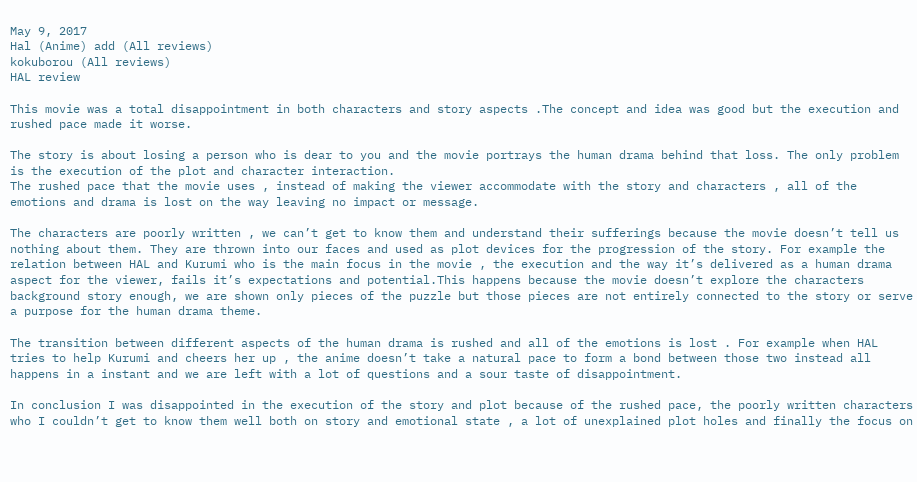May 9, 2017
Hal (Anime) add (All reviews)
kokuborou (All reviews)
HAL review

This movie was a total disappointment in both characters and story aspects .The concept and idea was good but the execution and rushed pace made it worse.

The story is about losing a person who is dear to you and the movie portrays the human drama behind that loss. The only problem is the execution of the plot and character interaction.
The rushed pace that the movie uses , instead of making the viewer accommodate with the story and characters , all of the emotions and drama is lost on the way leaving no impact or message.

The characters are poorly written , we can’t get to know them and understand their sufferings because the movie doesn’t tell us nothing about them. They are thrown into our faces and used as plot devices for the progression of the story. For example the relation between HAL and Kurumi who is the main focus in the movie , the execution and the way it’s delivered as a human drama aspect for the viewer, fails it’s expectations and potential.This happens because the movie doesn’t explore the characters background story enough, we are shown only pieces of the puzzle but those pieces are not entirely connected to the story or serve a purpose for the human drama theme.

The transition between different aspects of the human drama is rushed and all of the emotions is lost . For example when HAL tries to help Kurumi and cheers her up , the anime doesn’t take a natural pace to form a bond between those two instead all happens in a instant and we are left with a lot of questions and a sour taste of disappointment.

In conclusion I was disappointed in the execution of the story and plot because of the rushed pace, the poorly written characters who I couldn’t get to know them well both on story and emotional state , a lot of unexplained plot holes and finally the focus on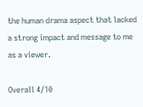the human drama aspect that lacked a strong impact and message to me as a viewer.

Overall 4/10